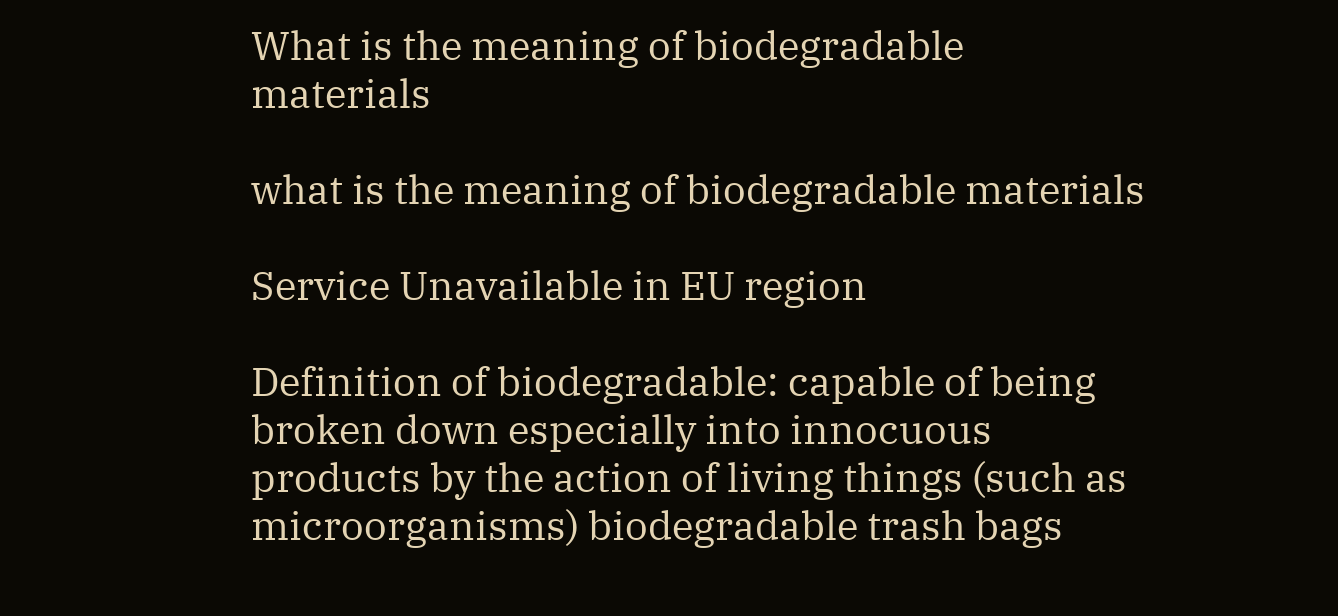What is the meaning of biodegradable materials

what is the meaning of biodegradable materials

Service Unavailable in EU region

Definition of biodegradable: capable of being broken down especially into innocuous products by the action of living things (such as microorganisms) biodegradable trash bags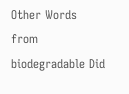Other Words from biodegradable Did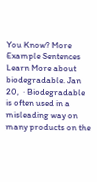You Know? More Example Sentences Learn More about biodegradable. Jan 20,  · Biodegradable is often used in a misleading way on many products on the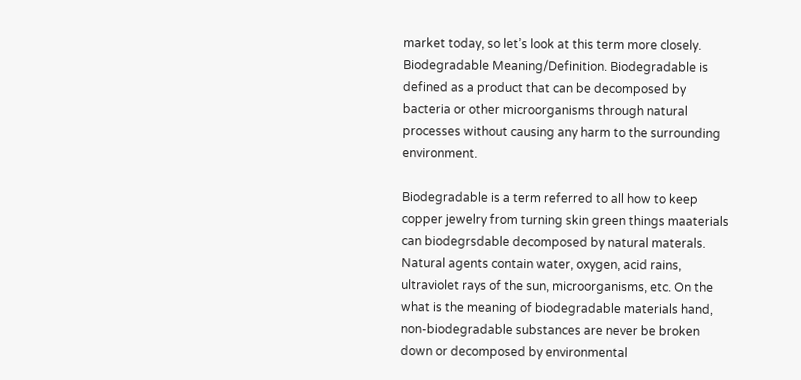market today, so let’s look at this term more closely. Biodegradable Meaning/Definition. Biodegradable is defined as a product that can be decomposed by bacteria or other microorganisms through natural processes without causing any harm to the surrounding environment.

Biodegradable is a term referred to all how to keep copper jewelry from turning skin green things maaterials can biodegrsdable decomposed by natural materals. Natural agents contain water, oxygen, acid rains, ultraviolet rays of the sun, microorganisms, etc. On the what is the meaning of biodegradable materials hand, non-biodegradable substances are never be broken down or decomposed by environmental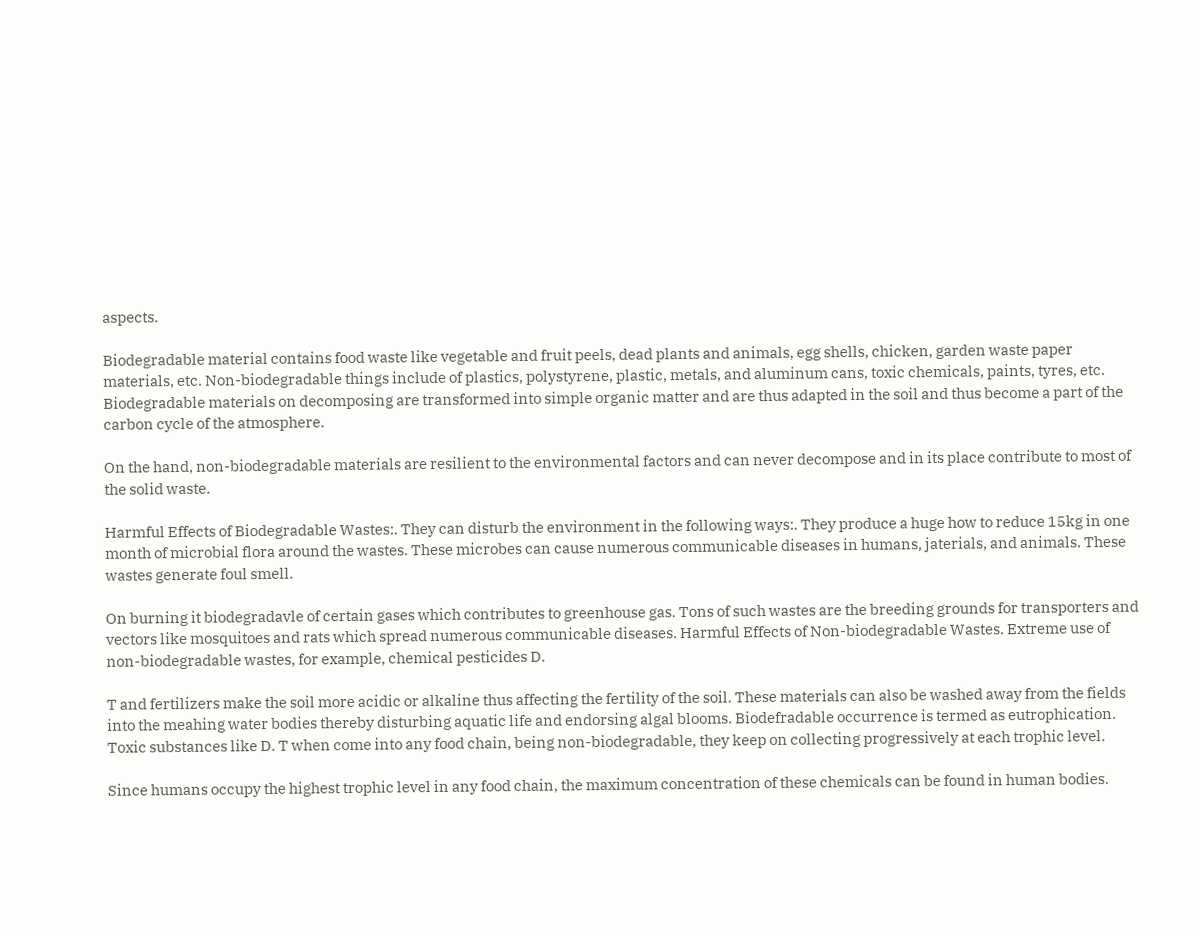aspects.

Biodegradable material contains food waste like vegetable and fruit peels, dead plants and animals, egg shells, chicken, garden waste paper materials, etc. Non-biodegradable things include of plastics, polystyrene, plastic, metals, and aluminum cans, toxic chemicals, paints, tyres, etc. Biodegradable materials on decomposing are transformed into simple organic matter and are thus adapted in the soil and thus become a part of the carbon cycle of the atmosphere.

On the hand, non-biodegradable materials are resilient to the environmental factors and can never decompose and in its place contribute to most of the solid waste.

Harmful Effects of Biodegradable Wastes:. They can disturb the environment in the following ways:. They produce a huge how to reduce 15kg in one month of microbial flora around the wastes. These microbes can cause numerous communicable diseases in humans, jaterials, and animals. These wastes generate foul smell.

On burning it biodegradavle of certain gases which contributes to greenhouse gas. Tons of such wastes are the breeding grounds for transporters and vectors like mosquitoes and rats which spread numerous communicable diseases. Harmful Effects of Non-biodegradable Wastes. Extreme use of non-biodegradable wastes, for example, chemical pesticides D.

T and fertilizers make the soil more acidic or alkaline thus affecting the fertility of the soil. These materials can also be washed away from the fields into the meahing water bodies thereby disturbing aquatic life and endorsing algal blooms. Biodefradable occurrence is termed as eutrophication. Toxic substances like D. T when come into any food chain, being non-biodegradable, they keep on collecting progressively at each trophic level.

Since humans occupy the highest trophic level in any food chain, the maximum concentration of these chemicals can be found in human bodies.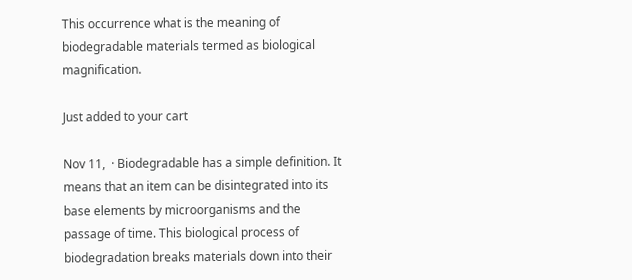This occurrence what is the meaning of biodegradable materials termed as biological magnification.

Just added to your cart

Nov 11,  · Biodegradable has a simple definition. It means that an item can be disintegrated into its base elements by microorganisms and the passage of time. This biological process of biodegradation breaks materials down into their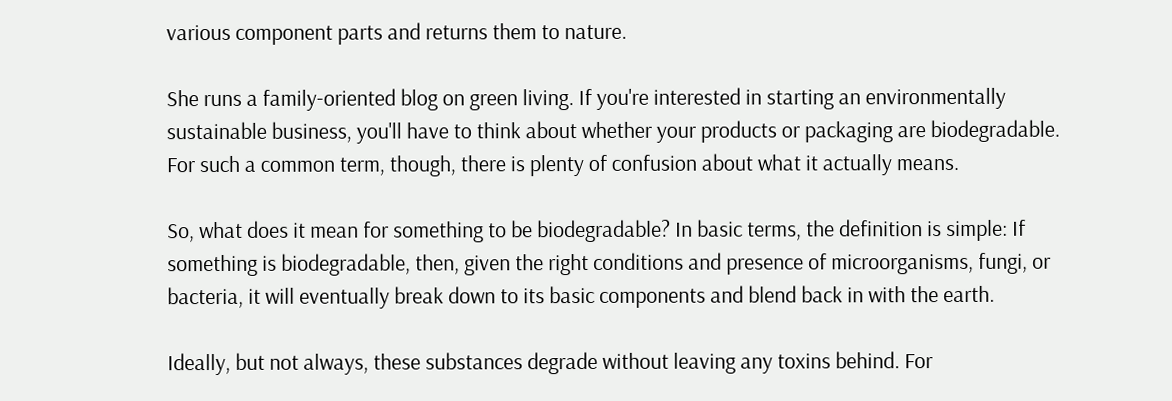various component parts and returns them to nature.

She runs a family-oriented blog on green living. If you're interested in starting an environmentally sustainable business, you'll have to think about whether your products or packaging are biodegradable. For such a common term, though, there is plenty of confusion about what it actually means.

So, what does it mean for something to be biodegradable? In basic terms, the definition is simple: If something is biodegradable, then, given the right conditions and presence of microorganisms, fungi, or bacteria, it will eventually break down to its basic components and blend back in with the earth.

Ideally, but not always, these substances degrade without leaving any toxins behind. For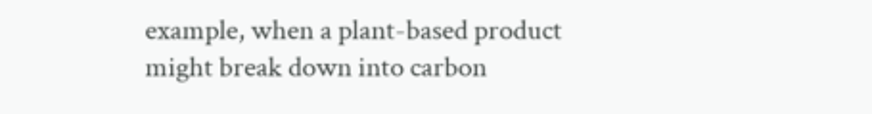example, when a plant-based product might break down into carbon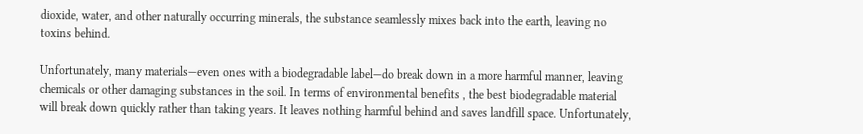dioxide, water, and other naturally occurring minerals, the substance seamlessly mixes back into the earth, leaving no toxins behind.

Unfortunately, many materials—even ones with a biodegradable label—do break down in a more harmful manner, leaving chemicals or other damaging substances in the soil. In terms of environmental benefits , the best biodegradable material will break down quickly rather than taking years. It leaves nothing harmful behind and saves landfill space. Unfortunately,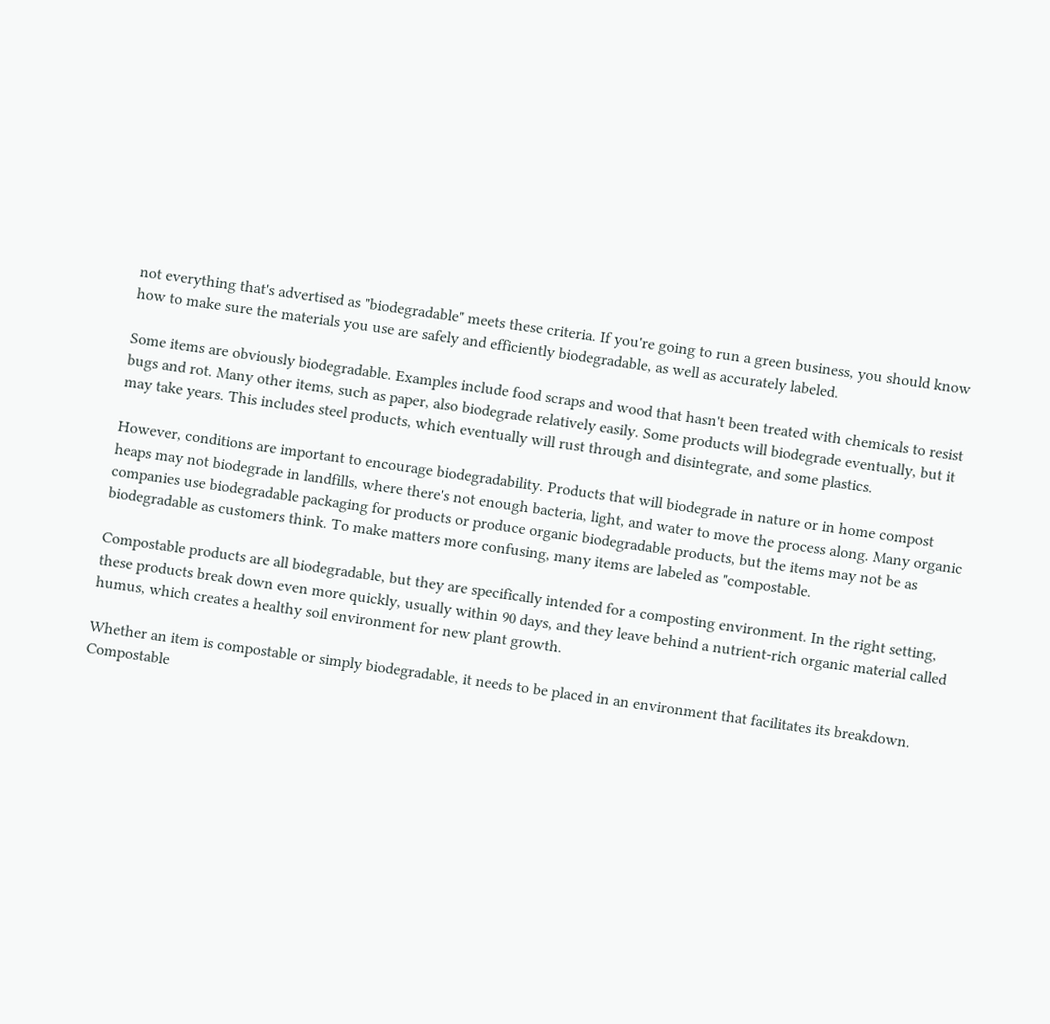not everything that's advertised as "biodegradable" meets these criteria. If you're going to run a green business, you should know how to make sure the materials you use are safely and efficiently biodegradable, as well as accurately labeled.

Some items are obviously biodegradable. Examples include food scraps and wood that hasn't been treated with chemicals to resist bugs and rot. Many other items, such as paper, also biodegrade relatively easily. Some products will biodegrade eventually, but it may take years. This includes steel products, which eventually will rust through and disintegrate, and some plastics.

However, conditions are important to encourage biodegradability. Products that will biodegrade in nature or in home compost heaps may not biodegrade in landfills, where there's not enough bacteria, light, and water to move the process along. Many organic companies use biodegradable packaging for products or produce organic biodegradable products, but the items may not be as biodegradable as customers think. To make matters more confusing, many items are labeled as "compostable.

Compostable products are all biodegradable, but they are specifically intended for a composting environment. In the right setting, these products break down even more quickly, usually within 90 days, and they leave behind a nutrient-rich organic material called humus, which creates a healthy soil environment for new plant growth.

Whether an item is compostable or simply biodegradable, it needs to be placed in an environment that facilitates its breakdown. Compostable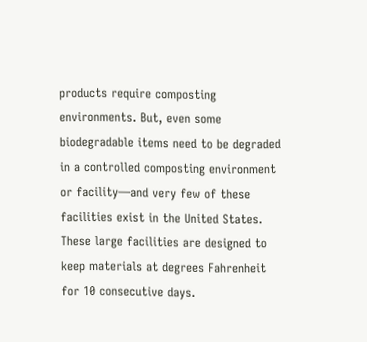products require composting environments. But, even some biodegradable items need to be degraded in a controlled composting environment or facility—and very few of these facilities exist in the United States. These large facilities are designed to keep materials at degrees Fahrenheit for 10 consecutive days.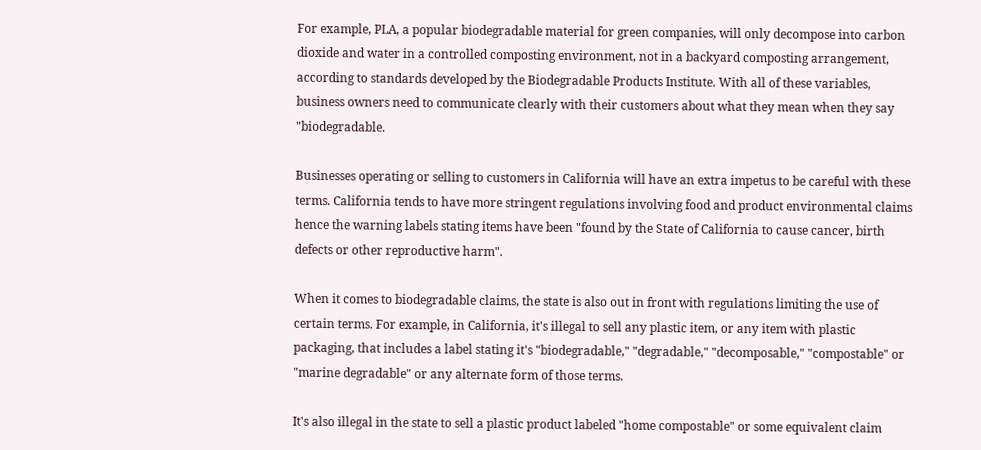For example, PLA, a popular biodegradable material for green companies, will only decompose into carbon dioxide and water in a controlled composting environment, not in a backyard composting arrangement, according to standards developed by the Biodegradable Products Institute. With all of these variables, business owners need to communicate clearly with their customers about what they mean when they say "biodegradable.

Businesses operating or selling to customers in California will have an extra impetus to be careful with these terms. California tends to have more stringent regulations involving food and product environmental claims hence the warning labels stating items have been "found by the State of California to cause cancer, birth defects or other reproductive harm".

When it comes to biodegradable claims, the state is also out in front with regulations limiting the use of certain terms. For example, in California, it's illegal to sell any plastic item, or any item with plastic packaging, that includes a label stating it's "biodegradable," "degradable," "decomposable," "compostable" or "marine degradable" or any alternate form of those terms.

It's also illegal in the state to sell a plastic product labeled "home compostable" or some equivalent claim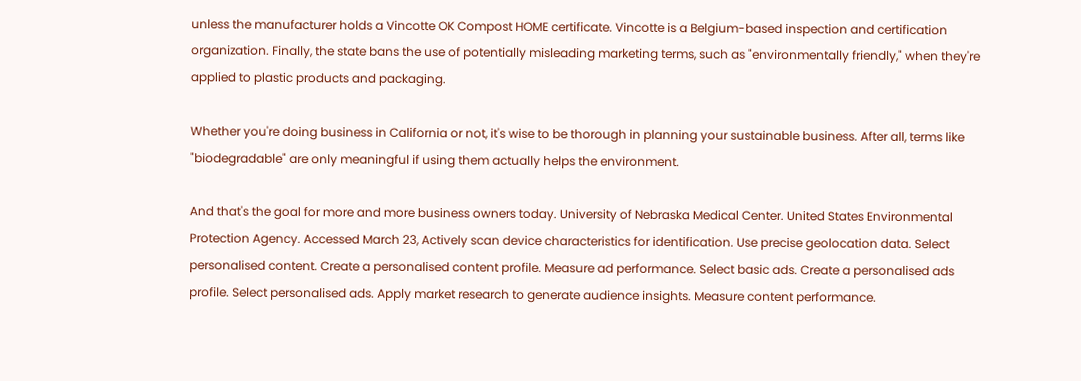unless the manufacturer holds a Vincotte OK Compost HOME certificate. Vincotte is a Belgium-based inspection and certification organization. Finally, the state bans the use of potentially misleading marketing terms, such as "environmentally friendly," when they're applied to plastic products and packaging.

Whether you're doing business in California or not, it's wise to be thorough in planning your sustainable business. After all, terms like "biodegradable" are only meaningful if using them actually helps the environment.

And that's the goal for more and more business owners today. University of Nebraska Medical Center. United States Environmental Protection Agency. Accessed March 23, Actively scan device characteristics for identification. Use precise geolocation data. Select personalised content. Create a personalised content profile. Measure ad performance. Select basic ads. Create a personalised ads profile. Select personalised ads. Apply market research to generate audience insights. Measure content performance.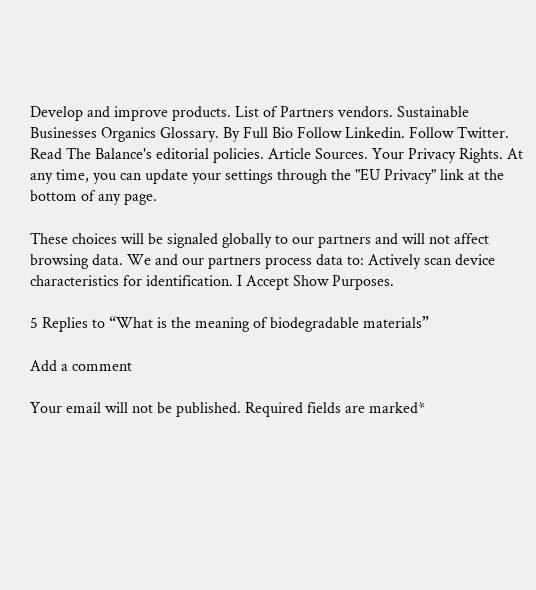Develop and improve products. List of Partners vendors. Sustainable Businesses Organics Glossary. By Full Bio Follow Linkedin. Follow Twitter. Read The Balance's editorial policies. Article Sources. Your Privacy Rights. At any time, you can update your settings through the "EU Privacy" link at the bottom of any page.

These choices will be signaled globally to our partners and will not affect browsing data. We and our partners process data to: Actively scan device characteristics for identification. I Accept Show Purposes.

5 Replies to “What is the meaning of biodegradable materials”

Add a comment

Your email will not be published. Required fields are marked*